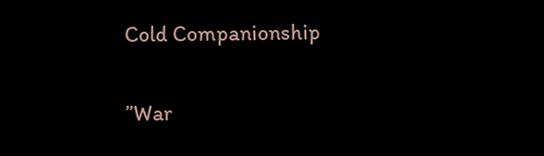Cold Companionship

”War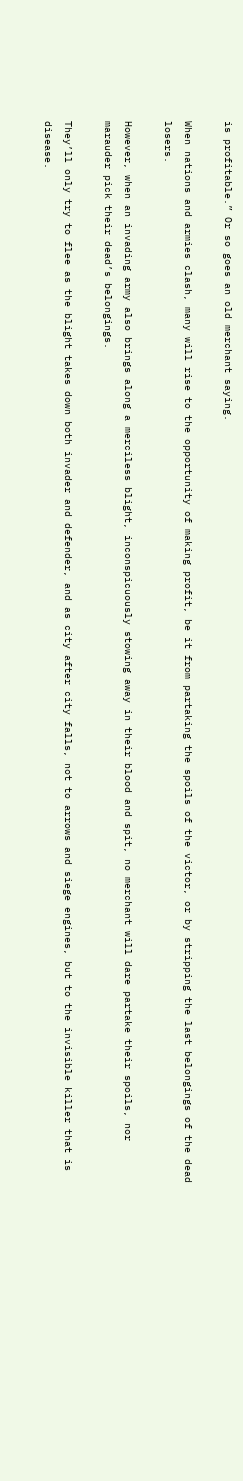is profitable.” Or so goes an old merchant saying.

When nations and armies clash, many will rise to the opportunity of making profit, be it from partaking the spoils of the victor, or by stripping the last belongings of the dead losers.

However, when an invading army also brings along a merciless blight, inconspicuously stowing away in their blood and spit, no merchant will dare partake their spoils, nor marauder pick their dead’s belongings.

They’ll only try to flee as the blight takes down both invader and defender, and as city after city falls, not to arrows and siege engines, but to the invisible killer that is disease.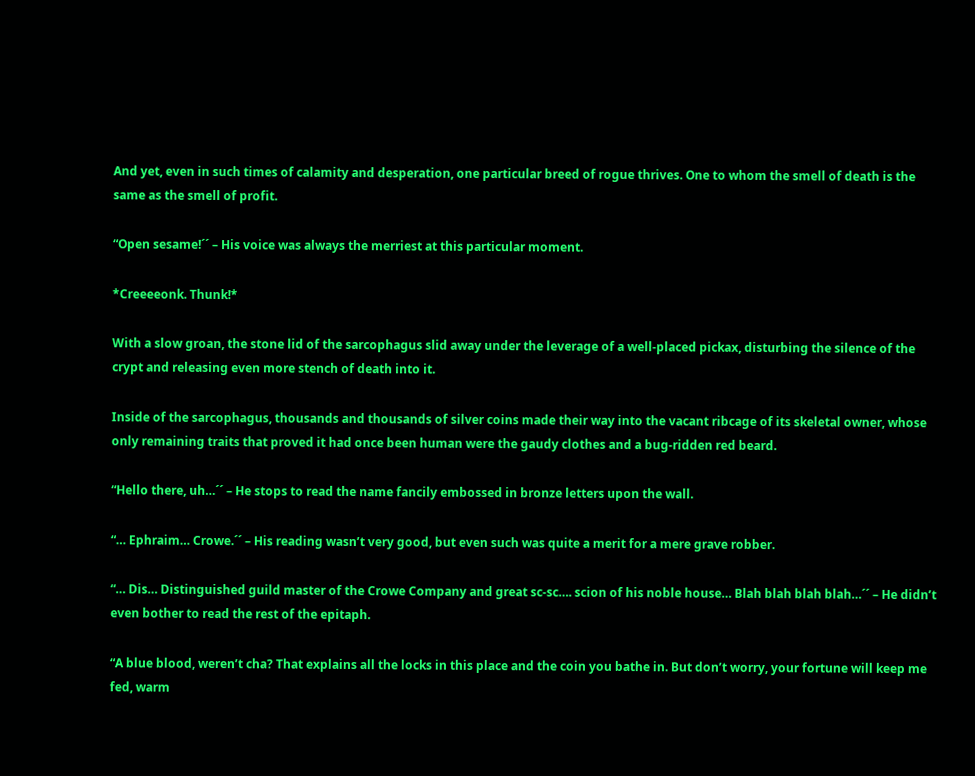And yet, even in such times of calamity and desperation, one particular breed of rogue thrives. One to whom the smell of death is the same as the smell of profit.

“Open sesame!´´ – His voice was always the merriest at this particular moment.

*Creeeeonk. Thunk!*

With a slow groan, the stone lid of the sarcophagus slid away under the leverage of a well-placed pickax, disturbing the silence of the crypt and releasing even more stench of death into it.

Inside of the sarcophagus, thousands and thousands of silver coins made their way into the vacant ribcage of its skeletal owner, whose only remaining traits that proved it had once been human were the gaudy clothes and a bug-ridden red beard.

“Hello there, uh…´´ – He stops to read the name fancily embossed in bronze letters upon the wall.

“… Ephraim… Crowe.´´ – His reading wasn’t very good, but even such was quite a merit for a mere grave robber.

“… Dis… Distinguished guild master of the Crowe Company and great sc-sc…. scion of his noble house… Blah blah blah blah…´´ – He didn’t even bother to read the rest of the epitaph.

“A blue blood, weren’t cha? That explains all the locks in this place and the coin you bathe in. But don’t worry, your fortune will keep me fed, warm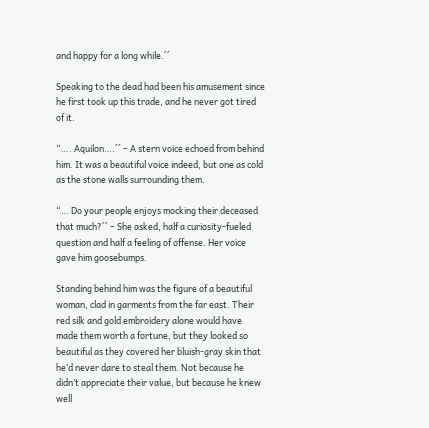and happy for a long while.´´

Speaking to the dead had been his amusement since he first took up this trade, and he never got tired of it.

“…. Aquilon….´´ – A stern voice echoed from behind him. It was a beautiful voice indeed, but one as cold as the stone walls surrounding them.

“… Do your people enjoys mocking their deceased that much?´´ – She asked, half a curiosity-fueled question and half a feeling of offense. Her voice gave him goosebumps.

Standing behind him was the figure of a beautiful woman, clad in garments from the far east. Their red silk and gold embroidery alone would have made them worth a fortune, but they looked so beautiful as they covered her bluish-gray skin that he’d never dare to steal them. Not because he didn’t appreciate their value, but because he knew well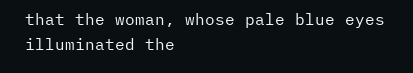that the woman, whose pale blue eyes illuminated the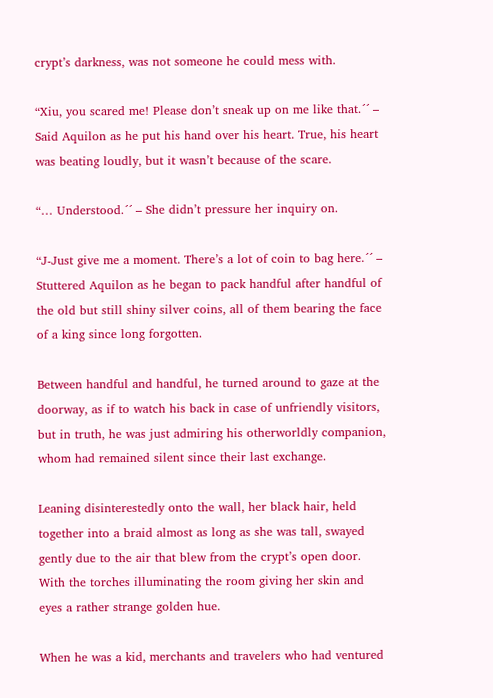crypt’s darkness, was not someone he could mess with.

“Xiu, you scared me! Please don’t sneak up on me like that.´´ – Said Aquilon as he put his hand over his heart. True, his heart was beating loudly, but it wasn’t because of the scare.

“… Understood.´´ – She didn’t pressure her inquiry on.

“J-Just give me a moment. There’s a lot of coin to bag here.´´ – Stuttered Aquilon as he began to pack handful after handful of the old but still shiny silver coins, all of them bearing the face of a king since long forgotten.

Between handful and handful, he turned around to gaze at the doorway, as if to watch his back in case of unfriendly visitors, but in truth, he was just admiring his otherworldly companion, whom had remained silent since their last exchange.

Leaning disinterestedly onto the wall, her black hair, held together into a braid almost as long as she was tall, swayed gently due to the air that blew from the crypt’s open door. With the torches illuminating the room giving her skin and eyes a rather strange golden hue.

When he was a kid, merchants and travelers who had ventured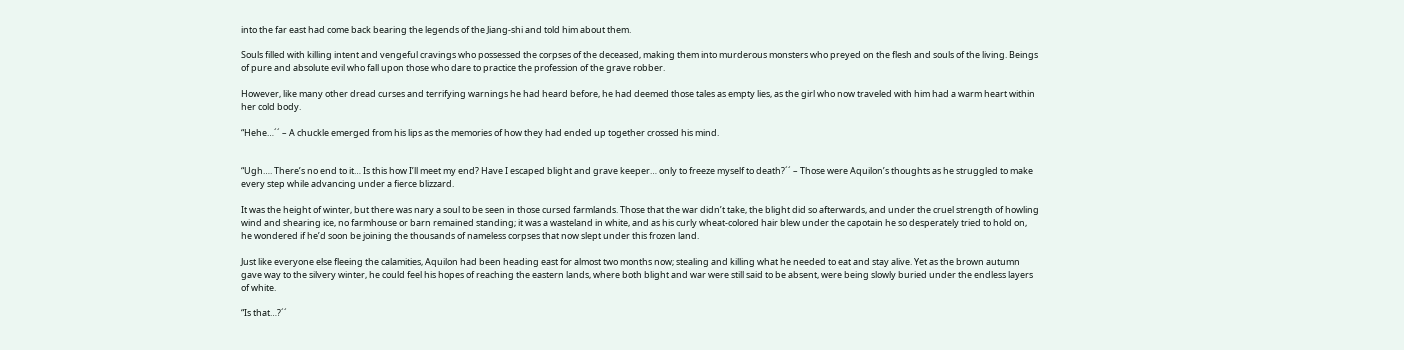into the far east had come back bearing the legends of the Jiang-shi and told him about them.

Souls filled with killing intent and vengeful cravings who possessed the corpses of the deceased, making them into murderous monsters who preyed on the flesh and souls of the living. Beings of pure and absolute evil who fall upon those who dare to practice the profession of the grave robber.

However, like many other dread curses and terrifying warnings he had heard before, he had deemed those tales as empty lies, as the girl who now traveled with him had a warm heart within her cold body.

“Hehe…´´ – A chuckle emerged from his lips as the memories of how they had ended up together crossed his mind.


“Ugh…. There’s no end to it… Is this how I’ll meet my end? Have I escaped blight and grave keeper… only to freeze myself to death?´´ – Those were Aquilon’s thoughts as he struggled to make every step while advancing under a fierce blizzard.

It was the height of winter, but there was nary a soul to be seen in those cursed farmlands. Those that the war didn’t take, the blight did so afterwards, and under the cruel strength of howling wind and shearing ice, no farmhouse or barn remained standing; it was a wasteland in white, and as his curly wheat-colored hair blew under the capotain he so desperately tried to hold on, he wondered if he’d soon be joining the thousands of nameless corpses that now slept under this frozen land.

Just like everyone else fleeing the calamities, Aquilon had been heading east for almost two months now; stealing and killing what he needed to eat and stay alive. Yet as the brown autumn gave way to the silvery winter, he could feel his hopes of reaching the eastern lands, where both blight and war were still said to be absent, were being slowly buried under the endless layers of white.

“Is that…?´´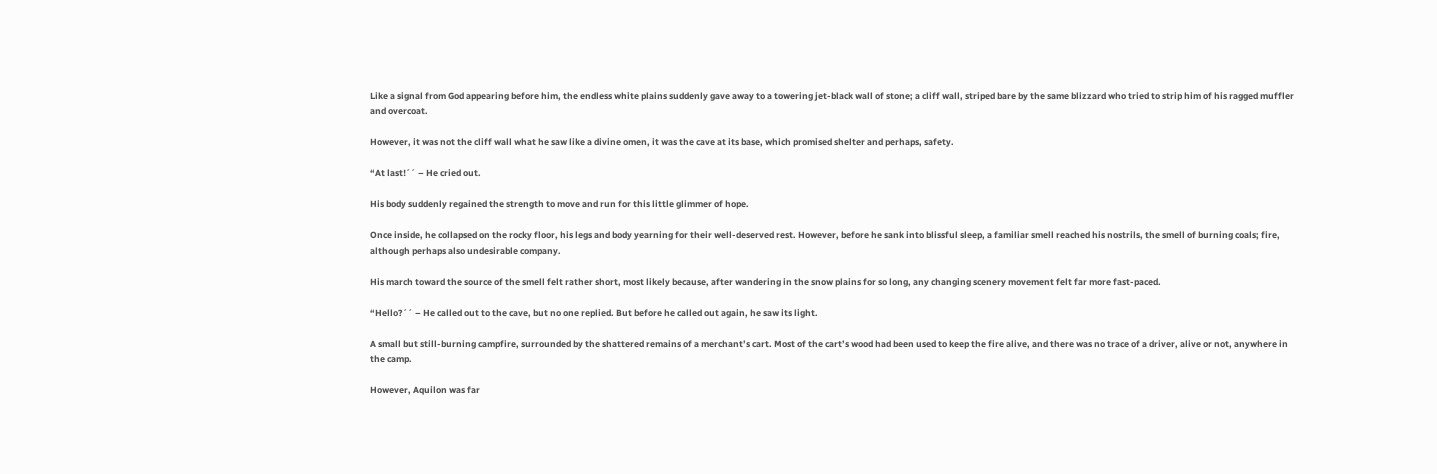Like a signal from God appearing before him, the endless white plains suddenly gave away to a towering jet-black wall of stone; a cliff wall, striped bare by the same blizzard who tried to strip him of his ragged muffler and overcoat.

However, it was not the cliff wall what he saw like a divine omen, it was the cave at its base, which promised shelter and perhaps, safety.

“At last!´´ – He cried out.

His body suddenly regained the strength to move and run for this little glimmer of hope.

Once inside, he collapsed on the rocky floor, his legs and body yearning for their well-deserved rest. However, before he sank into blissful sleep, a familiar smell reached his nostrils, the smell of burning coals; fire, although perhaps also undesirable company.

His march toward the source of the smell felt rather short, most likely because, after wandering in the snow plains for so long, any changing scenery movement felt far more fast-paced.

“Hello?´´ – He called out to the cave, but no one replied. But before he called out again, he saw its light.

A small but still-burning campfire, surrounded by the shattered remains of a merchant’s cart. Most of the cart’s wood had been used to keep the fire alive, and there was no trace of a driver, alive or not, anywhere in the camp.

However, Aquilon was far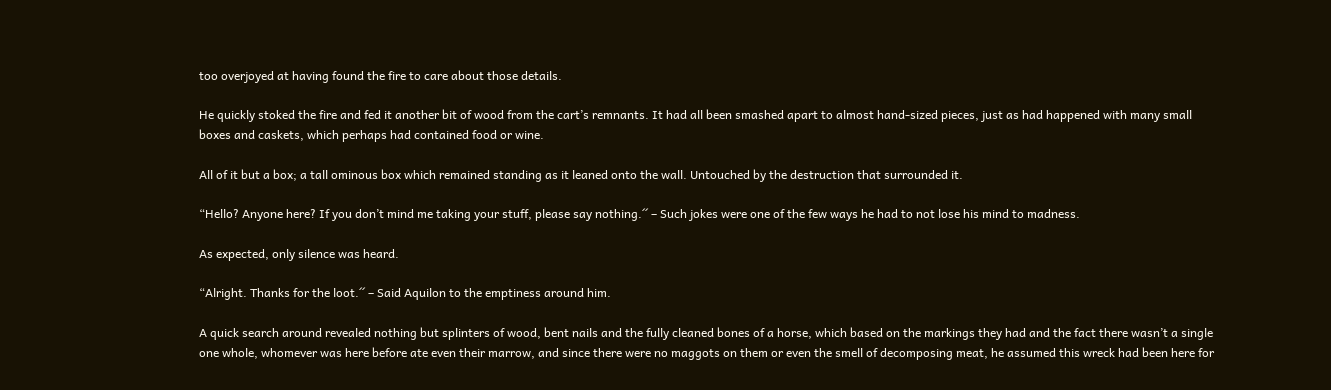too overjoyed at having found the fire to care about those details.

He quickly stoked the fire and fed it another bit of wood from the cart’s remnants. It had all been smashed apart to almost hand-sized pieces, just as had happened with many small boxes and caskets, which perhaps had contained food or wine.

All of it but a box; a tall ominous box which remained standing as it leaned onto the wall. Untouched by the destruction that surrounded it.

“Hello? Anyone here? If you don’t mind me taking your stuff, please say nothing.´´ – Such jokes were one of the few ways he had to not lose his mind to madness.

As expected, only silence was heard.

“Alright. Thanks for the loot.´´ – Said Aquilon to the emptiness around him.

A quick search around revealed nothing but splinters of wood, bent nails and the fully cleaned bones of a horse, which based on the markings they had and the fact there wasn’t a single one whole, whomever was here before ate even their marrow, and since there were no maggots on them or even the smell of decomposing meat, he assumed this wreck had been here for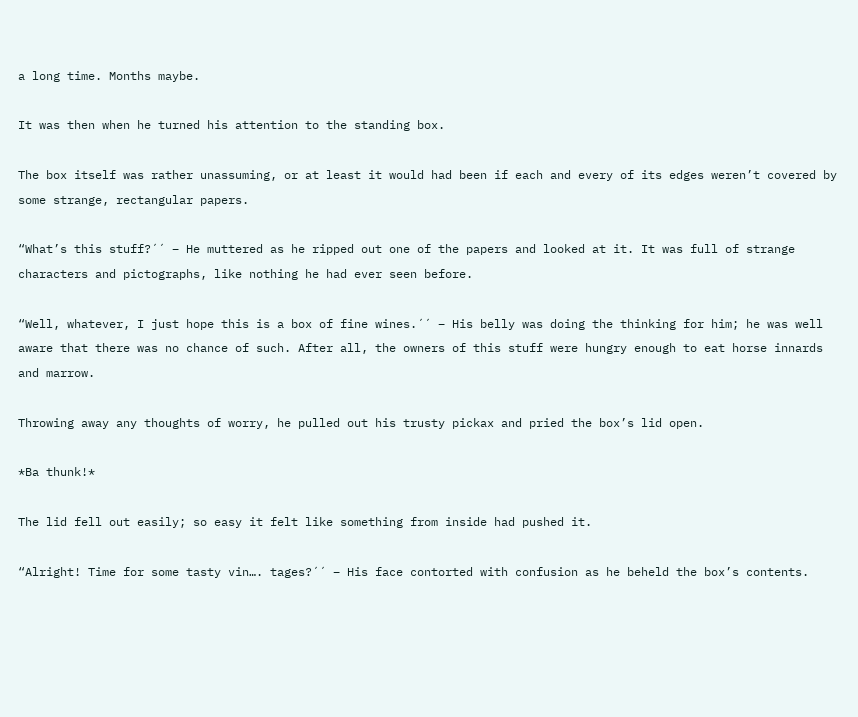a long time. Months maybe.

It was then when he turned his attention to the standing box.

The box itself was rather unassuming, or at least it would had been if each and every of its edges weren’t covered by some strange, rectangular papers.

“What’s this stuff?´´ – He muttered as he ripped out one of the papers and looked at it. It was full of strange characters and pictographs, like nothing he had ever seen before.

“Well, whatever, I just hope this is a box of fine wines.´´ – His belly was doing the thinking for him; he was well aware that there was no chance of such. After all, the owners of this stuff were hungry enough to eat horse innards and marrow.

Throwing away any thoughts of worry, he pulled out his trusty pickax and pried the box’s lid open.

*Ba thunk!*

The lid fell out easily; so easy it felt like something from inside had pushed it.

“Alright! Time for some tasty vin…. tages?´´ – His face contorted with confusion as he beheld the box’s contents.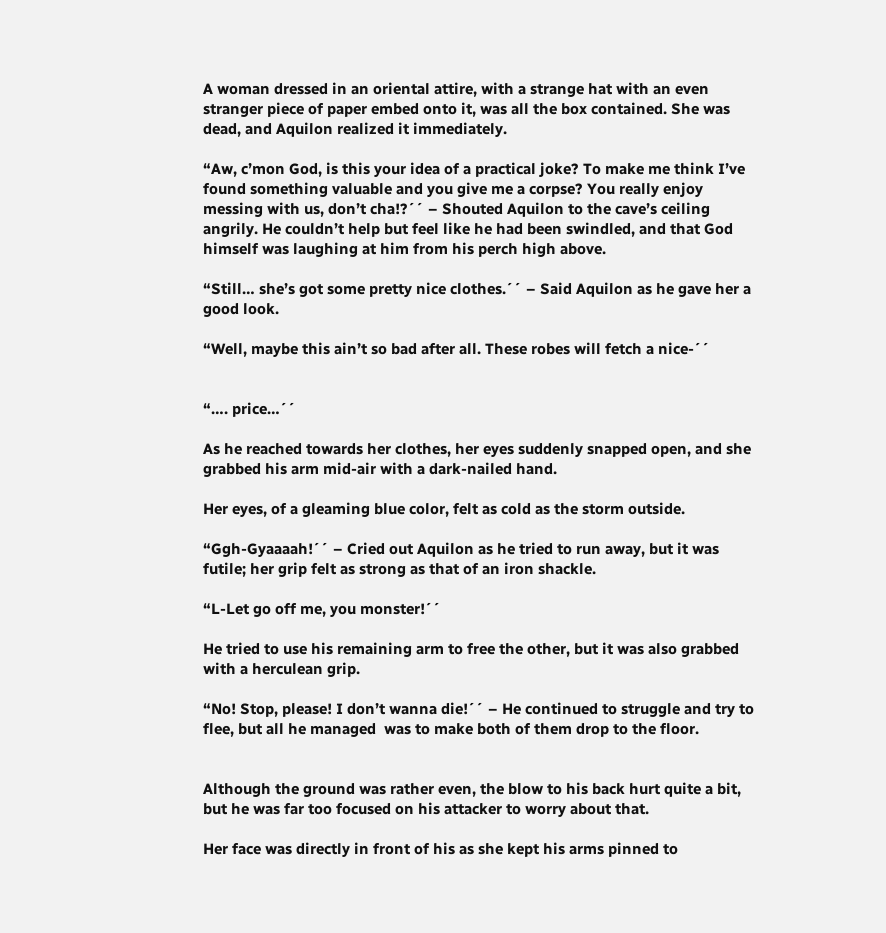A woman dressed in an oriental attire, with a strange hat with an even stranger piece of paper embed onto it, was all the box contained. She was dead, and Aquilon realized it immediately.

“Aw, c’mon God, is this your idea of a practical joke? To make me think I’ve found something valuable and you give me a corpse? You really enjoy messing with us, don’t cha!?´´ – Shouted Aquilon to the cave’s ceiling angrily. He couldn’t help but feel like he had been swindled, and that God himself was laughing at him from his perch high above.

“Still… she’s got some pretty nice clothes.´´ – Said Aquilon as he gave her a good look.

“Well, maybe this ain’t so bad after all. These robes will fetch a nice-´´


“…. price…´´

As he reached towards her clothes, her eyes suddenly snapped open, and she grabbed his arm mid-air with a dark-nailed hand.

Her eyes, of a gleaming blue color, felt as cold as the storm outside.

“Ggh-Gyaaaah!´´ – Cried out Aquilon as he tried to run away, but it was futile; her grip felt as strong as that of an iron shackle.

“L-Let go off me, you monster!´´

He tried to use his remaining arm to free the other, but it was also grabbed with a herculean grip.

“No! Stop, please! I don’t wanna die!´´ – He continued to struggle and try to flee, but all he managed  was to make both of them drop to the floor.


Although the ground was rather even, the blow to his back hurt quite a bit, but he was far too focused on his attacker to worry about that.

Her face was directly in front of his as she kept his arms pinned to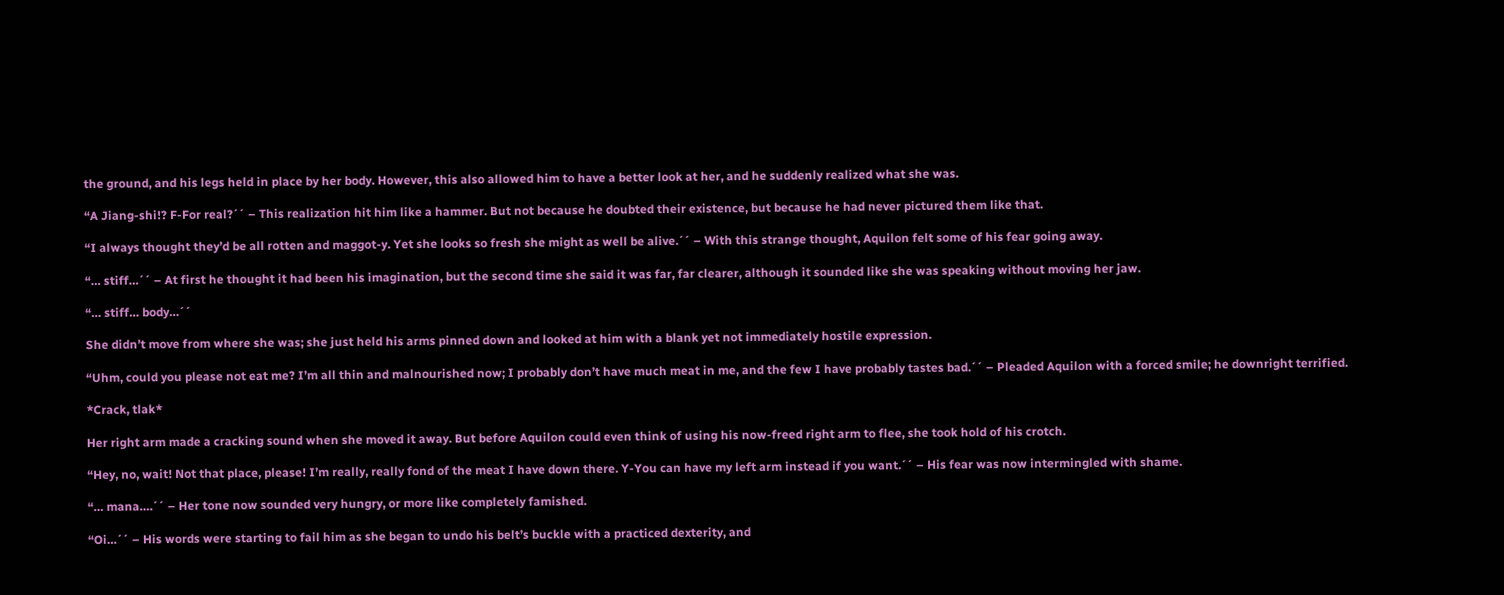the ground, and his legs held in place by her body. However, this also allowed him to have a better look at her, and he suddenly realized what she was.

“A Jiang-shi!? F-For real?´´ – This realization hit him like a hammer. But not because he doubted their existence, but because he had never pictured them like that.

“I always thought they’d be all rotten and maggot-y. Yet she looks so fresh she might as well be alive.´´ – With this strange thought, Aquilon felt some of his fear going away.

“… stiff…´´ – At first he thought it had been his imagination, but the second time she said it was far, far clearer, although it sounded like she was speaking without moving her jaw.

“… stiff… body…´´

She didn’t move from where she was; she just held his arms pinned down and looked at him with a blank yet not immediately hostile expression.

“Uhm, could you please not eat me? I’m all thin and malnourished now; I probably don’t have much meat in me, and the few I have probably tastes bad.´´ – Pleaded Aquilon with a forced smile; he downright terrified.

*Crack, tlak*

Her right arm made a cracking sound when she moved it away. But before Aquilon could even think of using his now-freed right arm to flee, she took hold of his crotch.

“Hey, no, wait! Not that place, please! I’m really, really fond of the meat I have down there. Y-You can have my left arm instead if you want.´´ – His fear was now intermingled with shame.

“… mana….´´ – Her tone now sounded very hungry, or more like completely famished.

“Oi…´´ – His words were starting to fail him as she began to undo his belt’s buckle with a practiced dexterity, and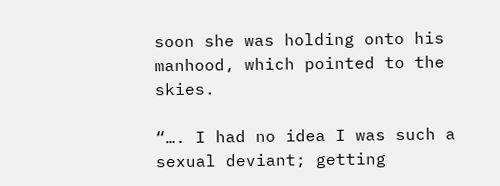soon she was holding onto his manhood, which pointed to the skies.

“…. I had no idea I was such a sexual deviant; getting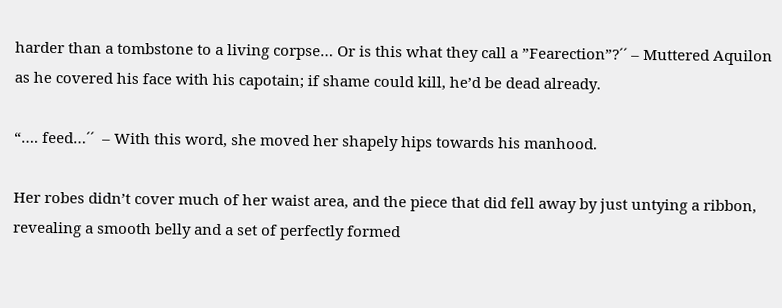harder than a tombstone to a living corpse… Or is this what they call a ”Fearection”?´´ – Muttered Aquilon as he covered his face with his capotain; if shame could kill, he’d be dead already.

“…. feed…´´  – With this word, she moved her shapely hips towards his manhood.

Her robes didn’t cover much of her waist area, and the piece that did fell away by just untying a ribbon, revealing a smooth belly and a set of perfectly formed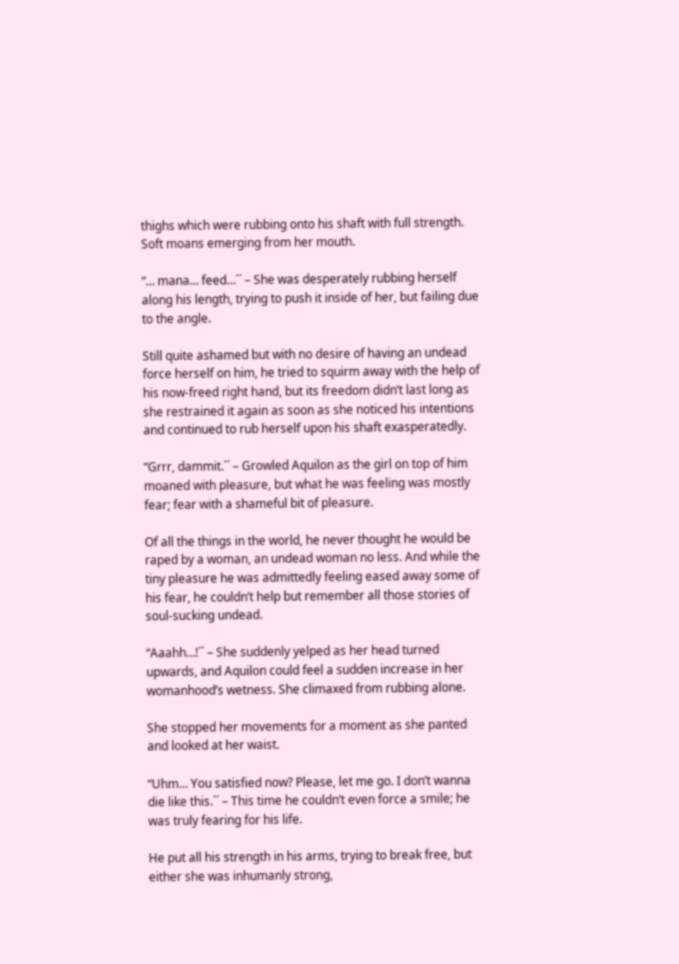thighs which were rubbing onto his shaft with full strength. Soft moans emerging from her mouth.

“… mana… feed…´´ – She was desperately rubbing herself along his length, trying to push it inside of her, but failing due to the angle.

Still quite ashamed but with no desire of having an undead force herself on him, he tried to squirm away with the help of his now-freed right hand, but its freedom didn’t last long as she restrained it again as soon as she noticed his intentions and continued to rub herself upon his shaft exasperatedly.

“Grrr, dammit.´´ – Growled Aquilon as the girl on top of him moaned with pleasure, but what he was feeling was mostly fear; fear with a shameful bit of pleasure.

Of all the things in the world, he never thought he would be raped by a woman, an undead woman no less. And while the tiny pleasure he was admittedly feeling eased away some of his fear, he couldn’t help but remember all those stories of soul-sucking undead.

“Aaahh…!´´ – She suddenly yelped as her head turned upwards, and Aquilon could feel a sudden increase in her womanhood’s wetness. She climaxed from rubbing alone.

She stopped her movements for a moment as she panted and looked at her waist.

“Uhm… You satisfied now? Please, let me go. I don’t wanna die like this.´´ – This time he couldn’t even force a smile; he was truly fearing for his life.

He put all his strength in his arms, trying to break free, but either she was inhumanly strong,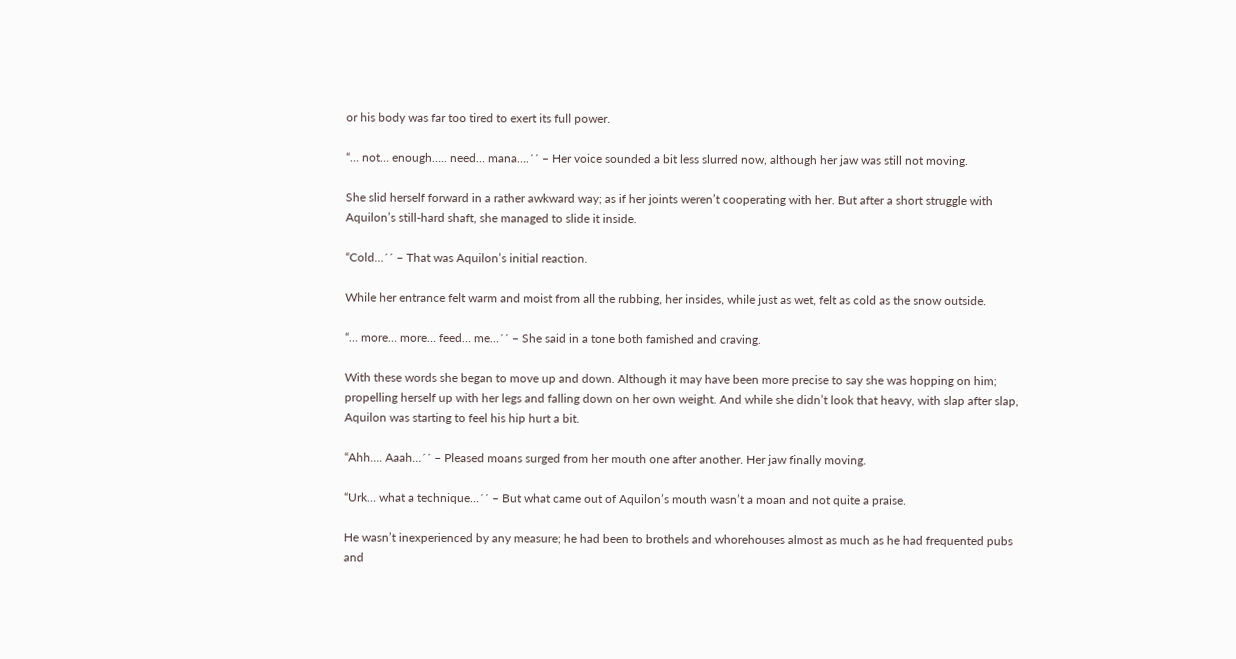or his body was far too tired to exert its full power.

“… not… enough….. need… mana….´´ – Her voice sounded a bit less slurred now, although her jaw was still not moving.

She slid herself forward in a rather awkward way; as if her joints weren’t cooperating with her. But after a short struggle with Aquilon’s still-hard shaft, she managed to slide it inside.

“Cold…´´ – That was Aquilon’s initial reaction.

While her entrance felt warm and moist from all the rubbing, her insides, while just as wet, felt as cold as the snow outside.

“… more… more… feed… me…´´ – She said in a tone both famished and craving.

With these words she began to move up and down. Although it may have been more precise to say she was hopping on him; propelling herself up with her legs and falling down on her own weight. And while she didn’t look that heavy, with slap after slap, Aquilon was starting to feel his hip hurt a bit.

“Ahh…. Aaah…´´ – Pleased moans surged from her mouth one after another. Her jaw finally moving.

“Urk… what a technique…´´ – But what came out of Aquilon’s mouth wasn’t a moan and not quite a praise.

He wasn’t inexperienced by any measure; he had been to brothels and whorehouses almost as much as he had frequented pubs and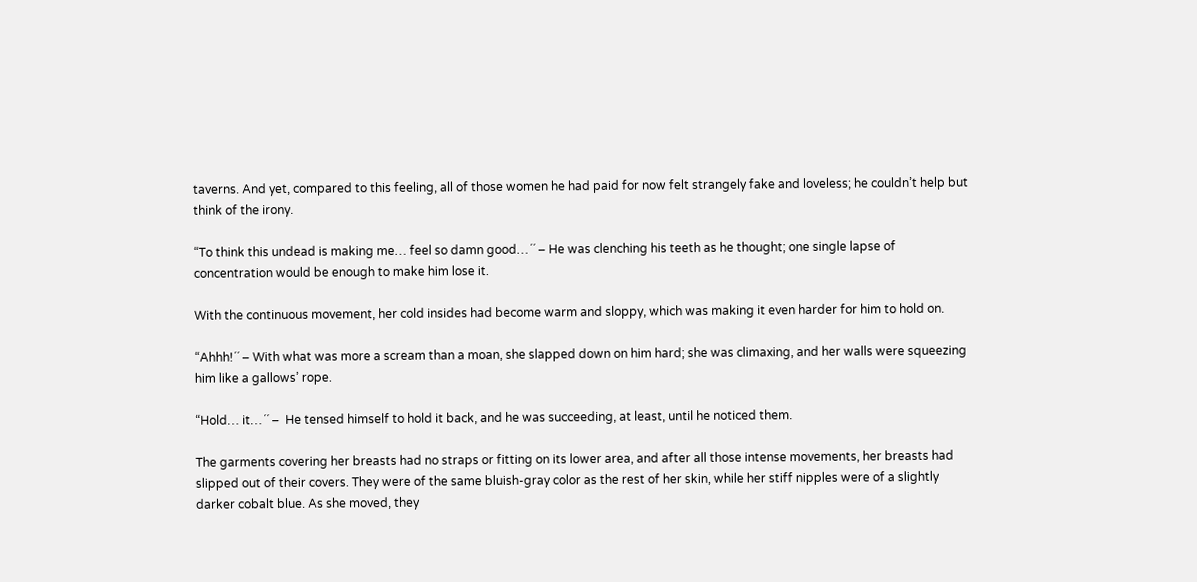taverns. And yet, compared to this feeling, all of those women he had paid for now felt strangely fake and loveless; he couldn’t help but think of the irony.

“To think this undead is making me… feel so damn good…´´ – He was clenching his teeth as he thought; one single lapse of concentration would be enough to make him lose it.

With the continuous movement, her cold insides had become warm and sloppy, which was making it even harder for him to hold on.

“Ahhh!´´ – With what was more a scream than a moan, she slapped down on him hard; she was climaxing, and her walls were squeezing him like a gallows’ rope.

“Hold… it…´´ –  He tensed himself to hold it back, and he was succeeding, at least, until he noticed them.

The garments covering her breasts had no straps or fitting on its lower area, and after all those intense movements, her breasts had slipped out of their covers. They were of the same bluish-gray color as the rest of her skin, while her stiff nipples were of a slightly darker cobalt blue. As she moved, they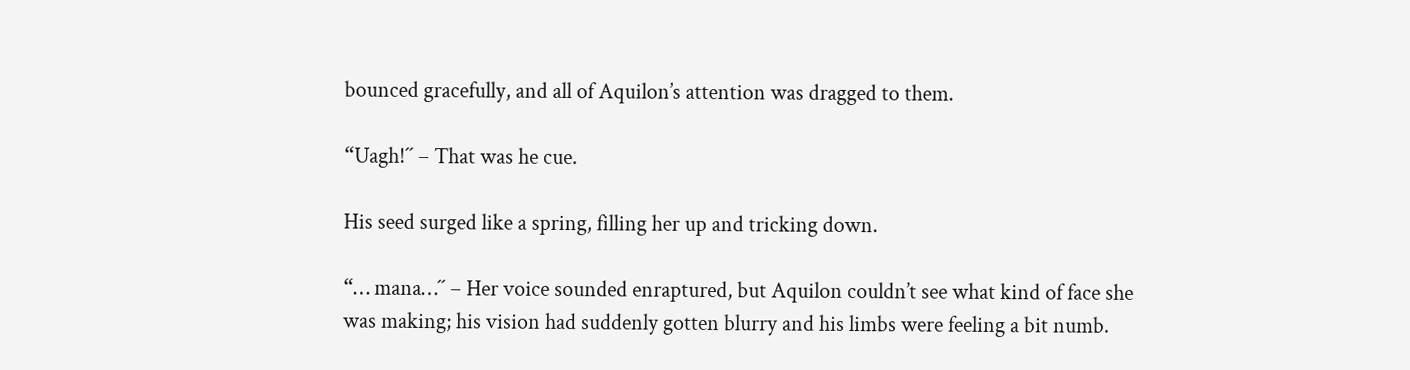bounced gracefully, and all of Aquilon’s attention was dragged to them.

“Uagh!´´ – That was he cue.

His seed surged like a spring, filling her up and tricking down.

“… mana…´´ – Her voice sounded enraptured, but Aquilon couldn’t see what kind of face she was making; his vision had suddenly gotten blurry and his limbs were feeling a bit numb.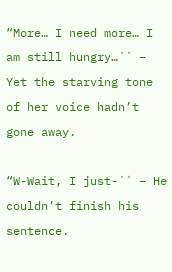“More… I need more… I am still hungry…´´ – Yet the starving tone of her voice hadn’t gone away.

“W-Wait, I just-´´ – He couldn’t finish his sentence.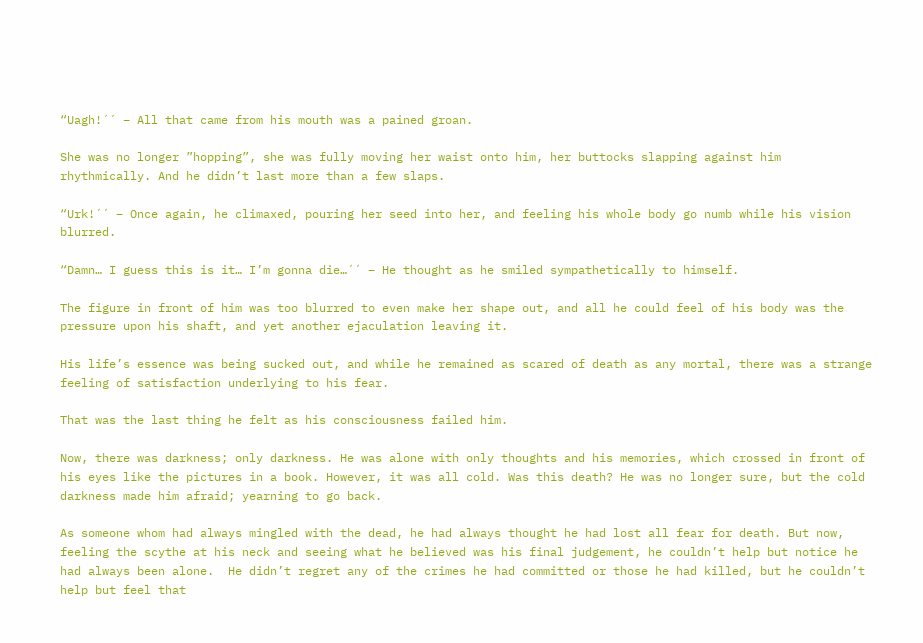“Uagh!´´ – All that came from his mouth was a pained groan.

She was no longer ”hopping”, she was fully moving her waist onto him, her buttocks slapping against him rhythmically. And he didn’t last more than a few slaps.

“Urk!´´ – Once again, he climaxed, pouring her seed into her, and feeling his whole body go numb while his vision blurred.

“Damn… I guess this is it… I’m gonna die…´´ – He thought as he smiled sympathetically to himself.

The figure in front of him was too blurred to even make her shape out, and all he could feel of his body was the pressure upon his shaft, and yet another ejaculation leaving it.

His life’s essence was being sucked out, and while he remained as scared of death as any mortal, there was a strange feeling of satisfaction underlying to his fear.

That was the last thing he felt as his consciousness failed him.

Now, there was darkness; only darkness. He was alone with only thoughts and his memories, which crossed in front of his eyes like the pictures in a book. However, it was all cold. Was this death? He was no longer sure, but the cold darkness made him afraid; yearning to go back.

As someone whom had always mingled with the dead, he had always thought he had lost all fear for death. But now, feeling the scythe at his neck and seeing what he believed was his final judgement, he couldn’t help but notice he had always been alone.  He didn’t regret any of the crimes he had committed or those he had killed, but he couldn’t help but feel that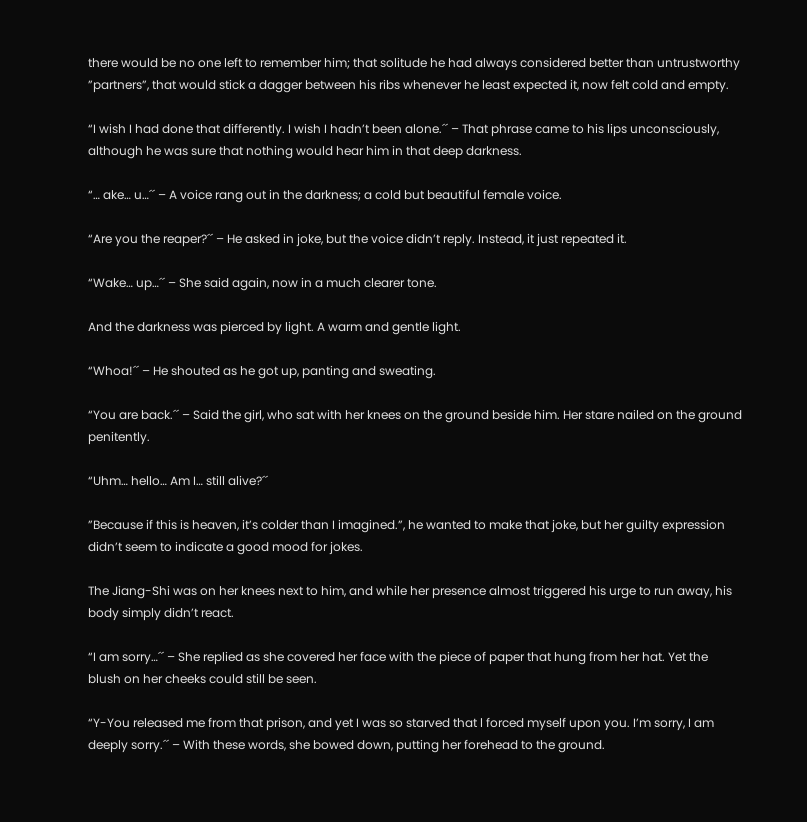there would be no one left to remember him; that solitude he had always considered better than untrustworthy ”partners”, that would stick a dagger between his ribs whenever he least expected it, now felt cold and empty.

“I wish I had done that differently. I wish I hadn’t been alone.´´ – That phrase came to his lips unconsciously, although he was sure that nothing would hear him in that deep darkness.

“… ake… u…´´ – A voice rang out in the darkness; a cold but beautiful female voice.

“Are you the reaper?´´ – He asked in joke, but the voice didn’t reply. Instead, it just repeated it.

“Wake… up…´´ – She said again, now in a much clearer tone.

And the darkness was pierced by light. A warm and gentle light.

“Whoa!´´ – He shouted as he got up, panting and sweating.

“You are back.´´ – Said the girl, who sat with her knees on the ground beside him. Her stare nailed on the ground penitently.

“Uhm… hello… Am I… still alive?´´

”Because if this is heaven, it’s colder than I imagined.”, he wanted to make that joke, but her guilty expression didn’t seem to indicate a good mood for jokes.

The Jiang-Shi was on her knees next to him, and while her presence almost triggered his urge to run away, his body simply didn’t react.

“I am sorry…´´ – She replied as she covered her face with the piece of paper that hung from her hat. Yet the blush on her cheeks could still be seen.

“Y-You released me from that prison, and yet I was so starved that l forced myself upon you. I’m sorry, I am deeply sorry.´´ – With these words, she bowed down, putting her forehead to the ground.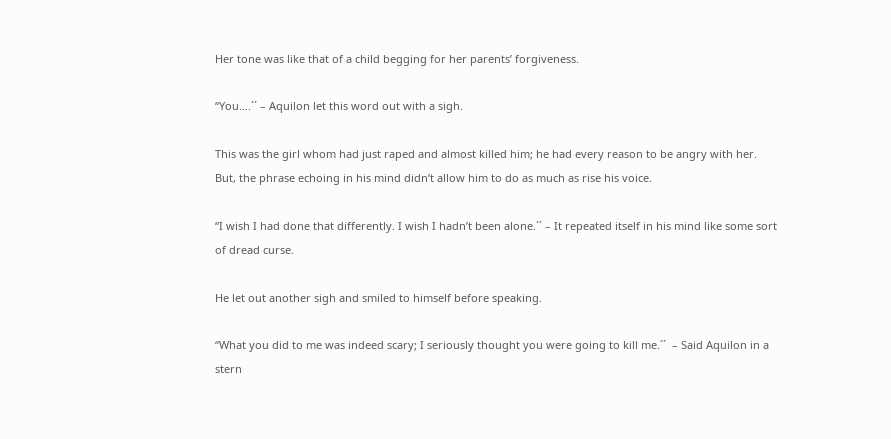Her tone was like that of a child begging for her parents’ forgiveness.

“You….´´ – Aquilon let this word out with a sigh.

This was the girl whom had just raped and almost killed him; he had every reason to be angry with her. But, the phrase echoing in his mind didn’t allow him to do as much as rise his voice.

“I wish I had done that differently. I wish I hadn’t been alone.´´ – It repeated itself in his mind like some sort of dread curse.

He let out another sigh and smiled to himself before speaking.

“What you did to me was indeed scary; I seriously thought you were going to kill me.´´  – Said Aquilon in a stern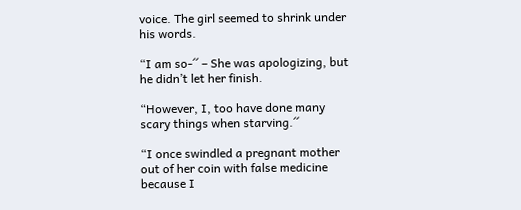voice. The girl seemed to shrink under his words.

“I am so-´´ – She was apologizing, but he didn’t let her finish.

“However, I, too have done many scary things when starving.´´

“I once swindled a pregnant mother out of her coin with false medicine because I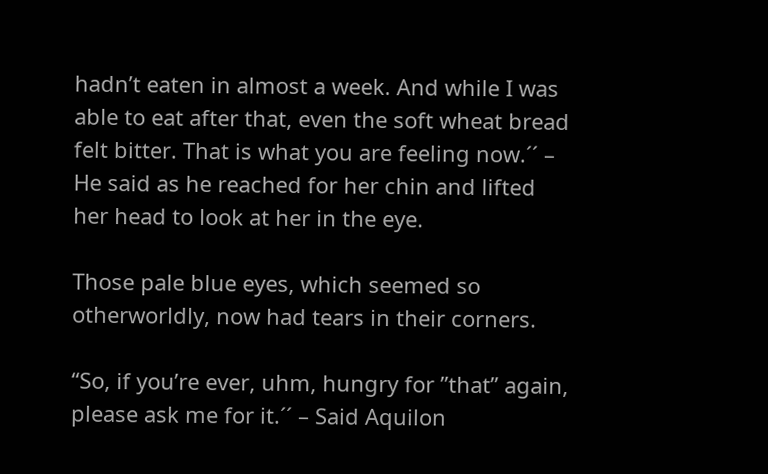hadn’t eaten in almost a week. And while I was able to eat after that, even the soft wheat bread felt bitter. That is what you are feeling now.´´ – He said as he reached for her chin and lifted her head to look at her in the eye.

Those pale blue eyes, which seemed so otherworldly, now had tears in their corners.

“So, if you’re ever, uhm, hungry for ”that” again, please ask me for it.´´ – Said Aquilon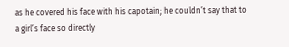as he covered his face with his capotain; he couldn’t say that to a girl’s face so directly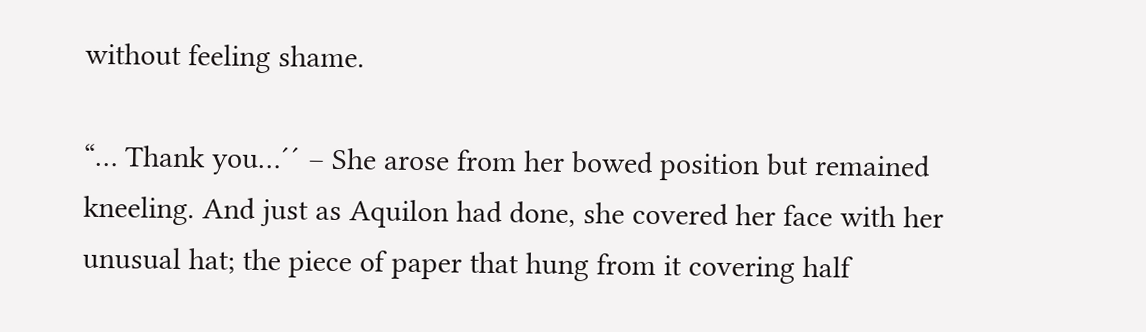without feeling shame.

“… Thank you…´´ – She arose from her bowed position but remained kneeling. And just as Aquilon had done, she covered her face with her unusual hat; the piece of paper that hung from it covering half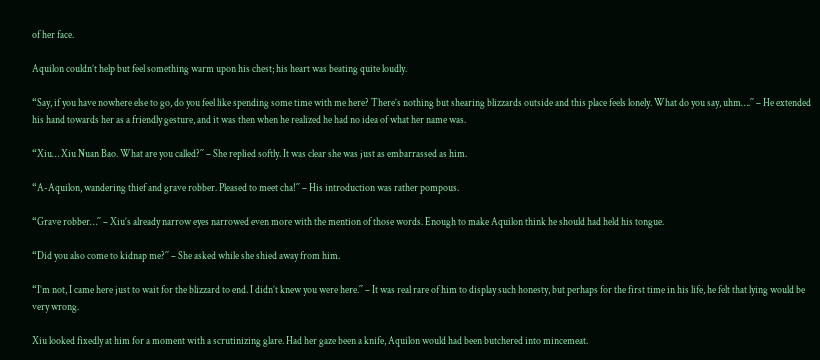of her face.

Aquilon couldn’t help but feel something warm upon his chest; his heart was beating quite loudly.

“Say, if you have nowhere else to go, do you feel like spending some time with me here? There’s nothing but shearing blizzards outside and this place feels lonely. What do you say, uhm….´´ – He extended his hand towards her as a friendly gesture, and it was then when he realized he had no idea of what her name was.

“Xiu… Xiu Nuan Bao. What are you called?´´ – She replied softly. It was clear she was just as embarrassed as him.

“A-Aquilon, wandering thief and grave robber. Pleased to meet cha!´´ – His introduction was rather pompous.

“Grave robber…´´ – Xiu’s already narrow eyes narrowed even more with the mention of those words. Enough to make Aquilon think he should had held his tongue.

“Did you also come to kidnap me?´´ – She asked while she shied away from him.

“I’m not, I came here just to wait for the blizzard to end. I didn’t knew you were here.´´ – It was real rare of him to display such honesty, but perhaps for the first time in his life, he felt that lying would be very wrong.

Xiu looked fixedly at him for a moment with a scrutinizing glare. Had her gaze been a knife, Aquilon would had been butchered into mincemeat.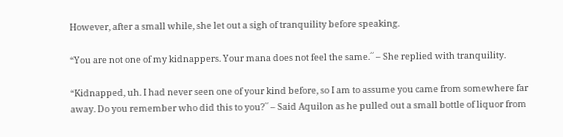However, after a small while, she let out a sigh of tranquility before speaking.

“You are not one of my kidnappers. Your mana does not feel the same.´´ – She replied with tranquility.

“Kidnapped, uh. I had never seen one of your kind before, so I am to assume you came from somewhere far away. Do you remember who did this to you?´´ – Said Aquilon as he pulled out a small bottle of liquor from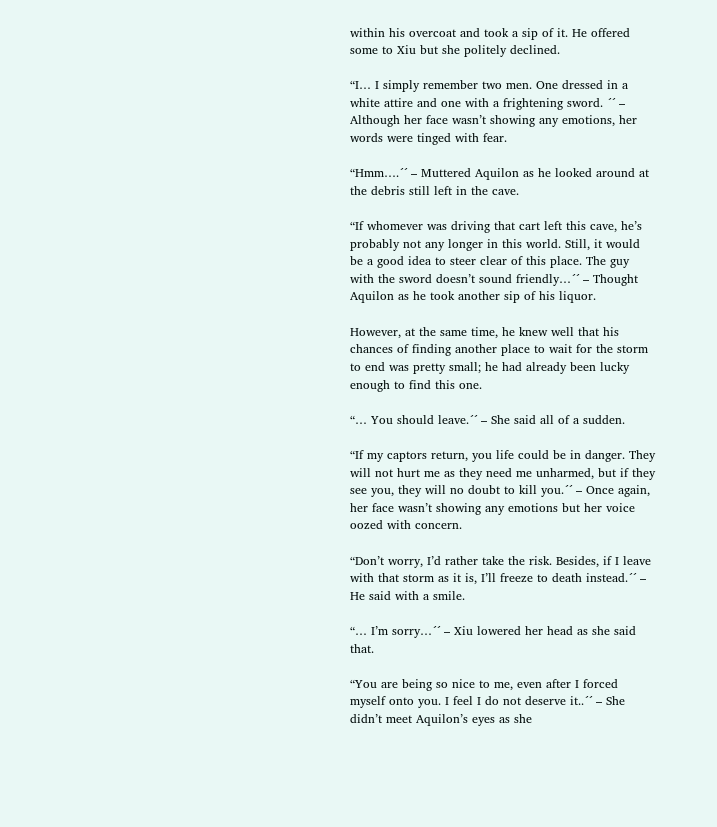within his overcoat and took a sip of it. He offered some to Xiu but she politely declined.

“I… I simply remember two men. One dressed in a white attire and one with a frightening sword. ´´ – Although her face wasn’t showing any emotions, her words were tinged with fear.

“Hmm….´´ – Muttered Aquilon as he looked around at the debris still left in the cave.

“If whomever was driving that cart left this cave, he’s probably not any longer in this world. Still, it would be a good idea to steer clear of this place. The guy with the sword doesn’t sound friendly…´´ – Thought Aquilon as he took another sip of his liquor.

However, at the same time, he knew well that his chances of finding another place to wait for the storm to end was pretty small; he had already been lucky enough to find this one.

“… You should leave.´´ – She said all of a sudden.

“If my captors return, you life could be in danger. They will not hurt me as they need me unharmed, but if they see you, they will no doubt to kill you.´´ – Once again, her face wasn’t showing any emotions but her voice oozed with concern.

“Don’t worry, I’d rather take the risk. Besides, if I leave with that storm as it is, I’ll freeze to death instead.´´ – He said with a smile.

“… I’m sorry…´´ – Xiu lowered her head as she said that.

“You are being so nice to me, even after I forced myself onto you. I feel I do not deserve it..´´ – She didn’t meet Aquilon’s eyes as she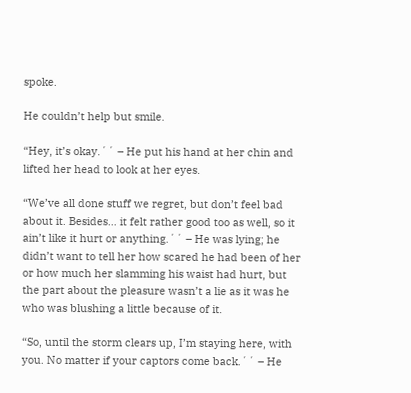spoke.

He couldn’t help but smile.

“Hey, it’s okay.´´ – He put his hand at her chin and lifted her head to look at her eyes.

“We’ve all done stuff we regret, but don’t feel bad about it. Besides… it felt rather good too as well, so it ain’t like it hurt or anything.´´ – He was lying; he didn’t want to tell her how scared he had been of her or how much her slamming his waist had hurt, but the part about the pleasure wasn’t a lie as it was he who was blushing a little because of it.

“So, until the storm clears up, I’m staying here, with you. No matter if your captors come back.´´ – He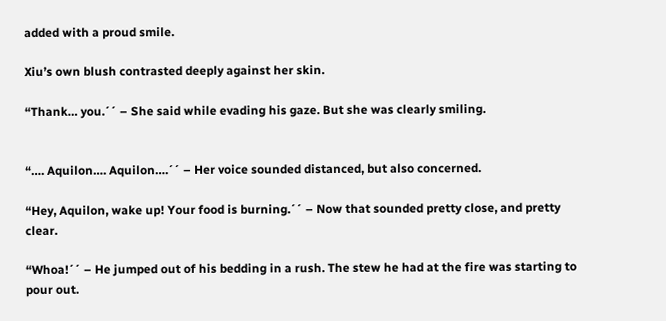added with a proud smile.

Xiu’s own blush contrasted deeply against her skin.

“Thank… you.´´ – She said while evading his gaze. But she was clearly smiling.


“…. Aquilon…. Aquilon….´´ – Her voice sounded distanced, but also concerned.

“Hey, Aquilon, wake up! Your food is burning.´´ – Now that sounded pretty close, and pretty clear.

“Whoa!´´ – He jumped out of his bedding in a rush. The stew he had at the fire was starting to pour out.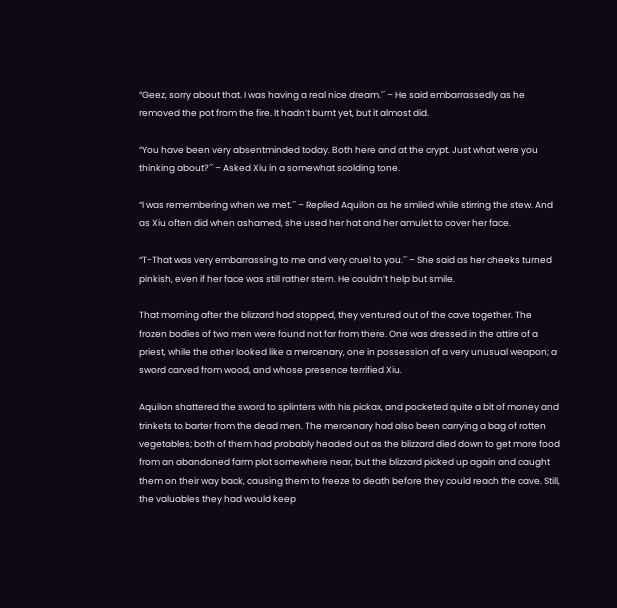“Geez, sorry about that. I was having a real nice dream.´´ – He said embarrassedly as he removed the pot from the fire. It hadn’t burnt yet, but it almost did.

“You have been very absentminded today. Both here and at the crypt. Just what were you thinking about?´´ – Asked Xiu in a somewhat scolding tone.

“I was remembering when we met.´´ – Replied Aquilon as he smiled while stirring the stew. And as Xiu often did when ashamed, she used her hat and her amulet to cover her face.

“T-That was very embarrassing to me and very cruel to you.´´ – She said as her cheeks turned pinkish, even if her face was still rather stern. He couldn’t help but smile.

That morning after the blizzard had stopped, they ventured out of the cave together. The frozen bodies of two men were found not far from there. One was dressed in the attire of a priest, while the other looked like a mercenary, one in possession of a very unusual weapon; a sword carved from wood, and whose presence terrified Xiu.

Aquilon shattered the sword to splinters with his pickax, and pocketed quite a bit of money and trinkets to barter from the dead men. The mercenary had also been carrying a bag of rotten vegetables; both of them had probably headed out as the blizzard died down to get more food from an abandoned farm plot somewhere near, but the blizzard picked up again and caught them on their way back, causing them to freeze to death before they could reach the cave. Still, the valuables they had would keep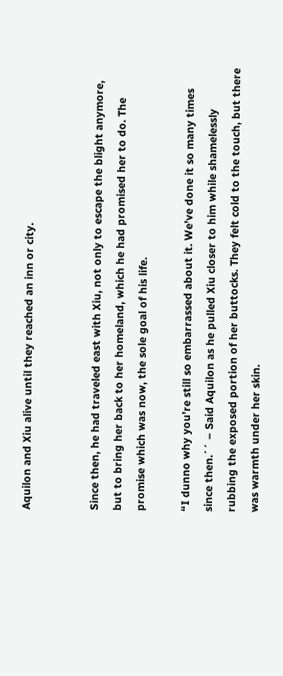Aquilon and Xiu alive until they reached an inn or city.


Since then, he had traveled east with Xiu, not only to escape the blight anymore, but to bring her back to her homeland, which he had promised her to do. The promise which was now, the sole goal of his life.

“I dunno why you’re still so embarrassed about it. We’ve done it so many times since then.´´ – Said Aquilon as he pulled Xiu closer to him while shamelessly rubbing the exposed portion of her buttocks. They felt cold to the touch, but there was warmth under her skin.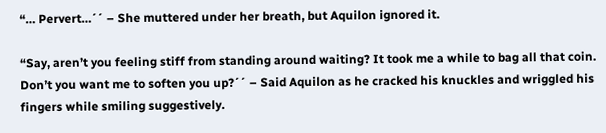“… Pervert…´´ – She muttered under her breath, but Aquilon ignored it.

“Say, aren’t you feeling stiff from standing around waiting? It took me a while to bag all that coin. Don’t you want me to soften you up?´´ – Said Aquilon as he cracked his knuckles and wriggled his fingers while smiling suggestively.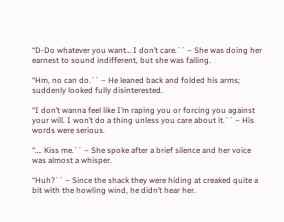“D-Do whatever you want… I don’t care.´´ – She was doing her earnest to sound indifferent, but she was failing.

“Hm, no can do.´´ – He leaned back and folded his arms; suddenly looked fully disinterested.

“I don’t wanna feel like I’m raping you or forcing you against your will. I won’t do a thing unless you care about it.´´ – His words were serious.

“…. Kiss me.´´ – She spoke after a brief silence and her voice was almost a whisper.

“Huh?´´ – Since the shack they were hiding at creaked quite a bit with the howling wind, he didn’t hear her.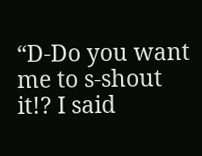“D-Do you want me to s-shout it!? I said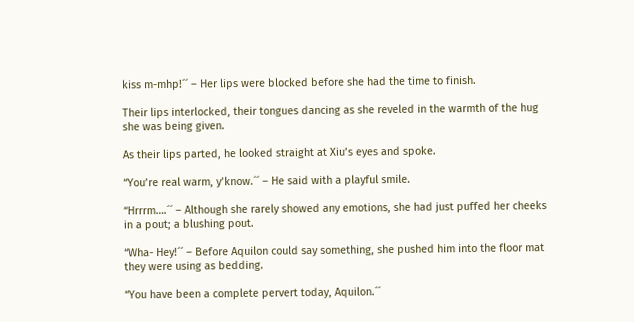kiss m-mhp!´´ – Her lips were blocked before she had the time to finish.

Their lips interlocked, their tongues dancing as she reveled in the warmth of the hug she was being given.

As their lips parted, he looked straight at Xiu’s eyes and spoke.

“You’re real warm, y’know.´´ – He said with a playful smile.

“Hrrrm….´´ – Although she rarely showed any emotions, she had just puffed her cheeks in a pout; a blushing pout.

“Wha- Hey!´´ – Before Aquilon could say something, she pushed him into the floor mat they were using as bedding.

“You have been a complete pervert today, Aquilon.´´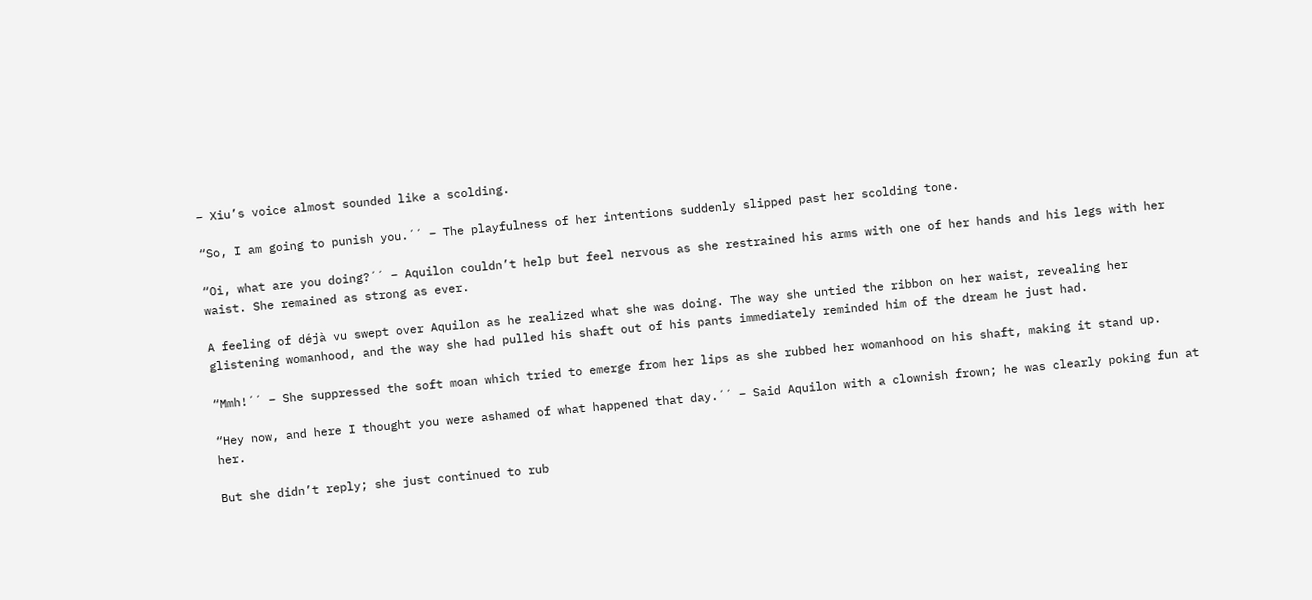– Xiu’s voice almost sounded like a scolding.

“So, I am going to punish you.´´ – The playfulness of her intentions suddenly slipped past her scolding tone.

“Oi, what are you doing?´´ – Aquilon couldn’t help but feel nervous as she restrained his arms with one of her hands and his legs with her waist. She remained as strong as ever.

A feeling of déjà vu swept over Aquilon as he realized what she was doing. The way she untied the ribbon on her waist, revealing her glistening womanhood, and the way she had pulled his shaft out of his pants immediately reminded him of the dream he just had.

“Mmh!´´ – She suppressed the soft moan which tried to emerge from her lips as she rubbed her womanhood on his shaft, making it stand up.

“Hey now, and here I thought you were ashamed of what happened that day.´´ – Said Aquilon with a clownish frown; he was clearly poking fun at her.

But she didn’t reply; she just continued to rub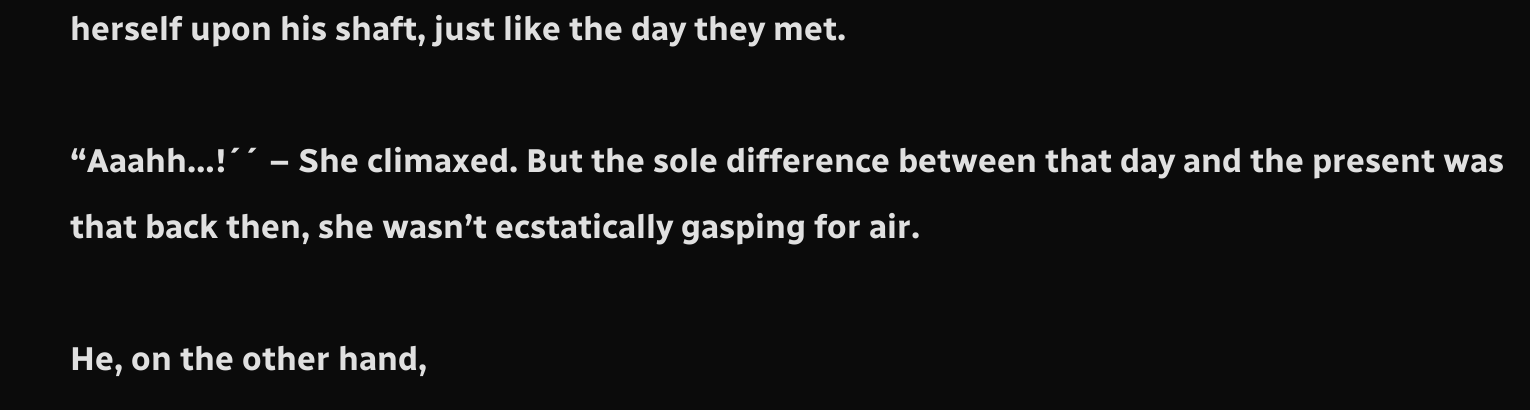herself upon his shaft, just like the day they met.

“Aaahh…!´´ – She climaxed. But the sole difference between that day and the present was that back then, she wasn’t ecstatically gasping for air.

He, on the other hand,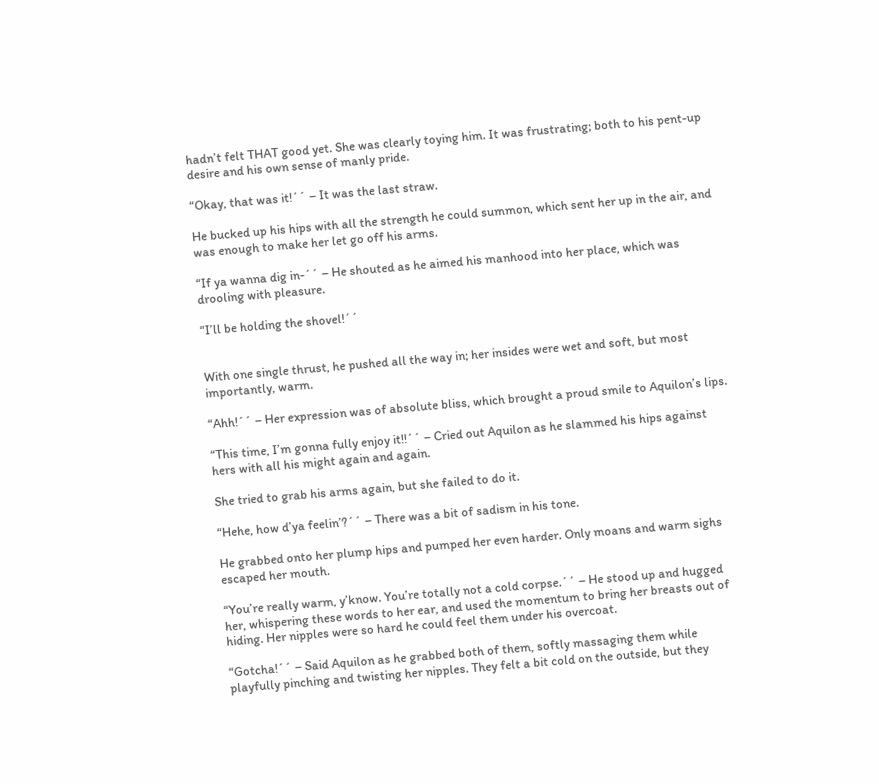hadn’t felt THAT good yet. She was clearly toying him. It was frustrating; both to his pent-up desire and his own sense of manly pride.

“Okay, that was it!´´ – It was the last straw.

He bucked up his hips with all the strength he could summon, which sent her up in the air, and was enough to make her let go off his arms.

“If ya wanna dig in-´´ – He shouted as he aimed his manhood into her place, which was drooling with pleasure.

“I’ll be holding the shovel!´´


With one single thrust, he pushed all the way in; her insides were wet and soft, but most importantly, warm.

“Ahh!´´ – Her expression was of absolute bliss, which brought a proud smile to Aquilon’s lips.

“This time, I’m gonna fully enjoy it!!´´ – Cried out Aquilon as he slammed his hips against hers with all his might again and again.

She tried to grab his arms again, but she failed to do it.

“Hehe, how d’ya feelin’?´´ – There was a bit of sadism in his tone.

He grabbed onto her plump hips and pumped her even harder. Only moans and warm sighs escaped her mouth.

“You’re really warm, y’know. You’re totally not a cold corpse.´´ – He stood up and hugged her, whispering these words to her ear, and used the momentum to bring her breasts out of hiding. Her nipples were so hard he could feel them under his overcoat.

“Gotcha!´´ – Said Aquilon as he grabbed both of them, softly massaging them while playfully pinching and twisting her nipples. They felt a bit cold on the outside, but they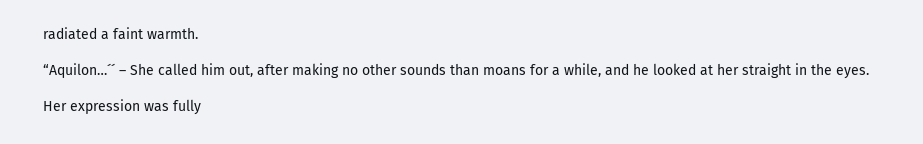radiated a faint warmth.

“Aquilon…´´ – She called him out, after making no other sounds than moans for a while, and he looked at her straight in the eyes.

Her expression was fully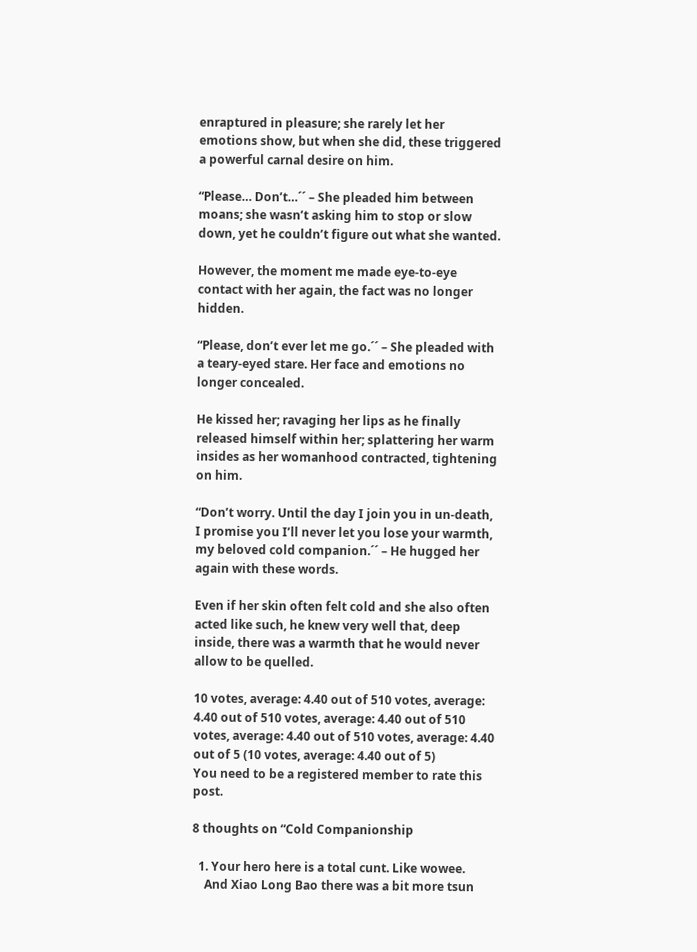enraptured in pleasure; she rarely let her emotions show, but when she did, these triggered a powerful carnal desire on him.

“Please… Don’t…´´ – She pleaded him between moans; she wasn’t asking him to stop or slow down, yet he couldn’t figure out what she wanted.

However, the moment me made eye-to-eye contact with her again, the fact was no longer hidden.

“Please, don’t ever let me go.´´ – She pleaded with a teary-eyed stare. Her face and emotions no longer concealed.

He kissed her; ravaging her lips as he finally released himself within her; splattering her warm insides as her womanhood contracted, tightening on him.

“Don’t worry. Until the day I join you in un-death, I promise you I’ll never let you lose your warmth, my beloved cold companion.´´ – He hugged her again with these words.

Even if her skin often felt cold and she also often acted like such, he knew very well that, deep inside, there was a warmth that he would never allow to be quelled.

10 votes, average: 4.40 out of 510 votes, average: 4.40 out of 510 votes, average: 4.40 out of 510 votes, average: 4.40 out of 510 votes, average: 4.40 out of 5 (10 votes, average: 4.40 out of 5)
You need to be a registered member to rate this post.

8 thoughts on “Cold Companionship

  1. Your hero here is a total cunt. Like wowee.
    And Xiao Long Bao there was a bit more tsun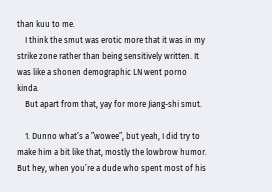than kuu to me.
    I think the smut was erotic more that it was in my strike zone rather than being sensitively written. It was like a shonen demographic LN went porno kinda.
    But apart from that, yay for more Jiang-shi smut.

    1. Dunno what’s a ”wowee”, but yeah, I did try to make him a bit like that, mostly the lowbrow humor. But hey, when you’re a dude who spent most of his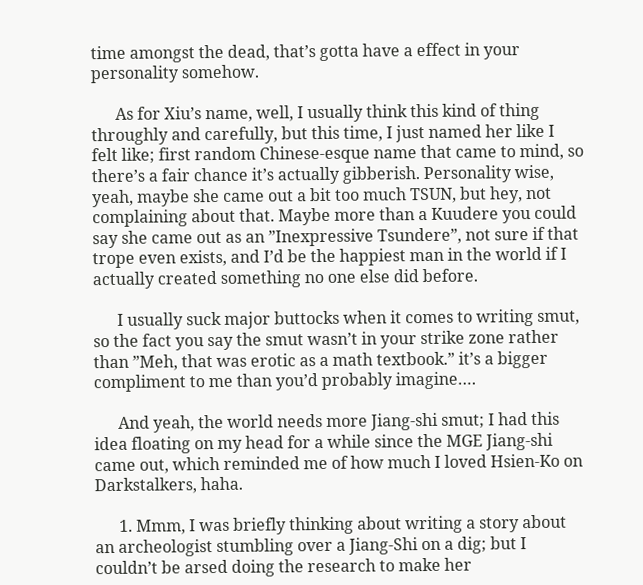time amongst the dead, that’s gotta have a effect in your personality somehow.

      As for Xiu’s name, well, I usually think this kind of thing throughly and carefully, but this time, I just named her like I felt like; first random Chinese-esque name that came to mind, so there’s a fair chance it’s actually gibberish. Personality wise, yeah, maybe she came out a bit too much TSUN, but hey, not complaining about that. Maybe more than a Kuudere you could say she came out as an ”Inexpressive Tsundere”, not sure if that trope even exists, and I’d be the happiest man in the world if I actually created something no one else did before.

      I usually suck major buttocks when it comes to writing smut, so the fact you say the smut wasn’t in your strike zone rather than ”Meh, that was erotic as a math textbook.” it’s a bigger compliment to me than you’d probably imagine….

      And yeah, the world needs more Jiang-shi smut; I had this idea floating on my head for a while since the MGE Jiang-shi came out, which reminded me of how much I loved Hsien-Ko on Darkstalkers, haha.

      1. Mmm, I was briefly thinking about writing a story about an archeologist stumbling over a Jiang-Shi on a dig; but I couldn’t be arsed doing the research to make her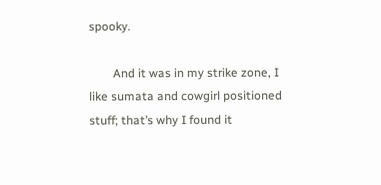spooky.

        And it was in my strike zone, I like sumata and cowgirl positioned stuff; that’s why I found it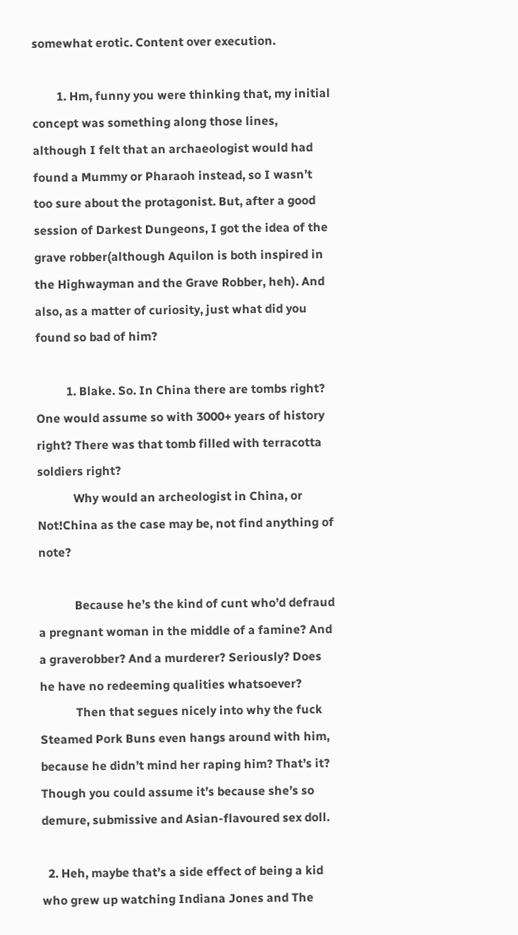somewhat erotic. Content over execution.

        1. Hm, funny you were thinking that, my initial concept was something along those lines, although I felt that an archaeologist would had found a Mummy or Pharaoh instead, so I wasn’t too sure about the protagonist. But, after a good session of Darkest Dungeons, I got the idea of the grave robber(although Aquilon is both inspired in the Highwayman and the Grave Robber, heh). And also, as a matter of curiosity, just what did you found so bad of him?

          1. Blake. So. In China there are tombs right? One would assume so with 3000+ years of history right? There was that tomb filled with terracotta soldiers right?
            Why would an archeologist in China, or Not!China as the case may be, not find anything of note?

            Because he’s the kind of cunt who’d defraud a pregnant woman in the middle of a famine? And a graverobber? And a murderer? Seriously? Does he have no redeeming qualities whatsoever?
            Then that segues nicely into why the fuck Steamed Pork Buns even hangs around with him, because he didn’t mind her raping him? That’s it? Though you could assume it’s because she’s so demure, submissive and Asian-flavoured sex doll.

  2. Heh, maybe that’s a side effect of being a kid who grew up watching Indiana Jones and The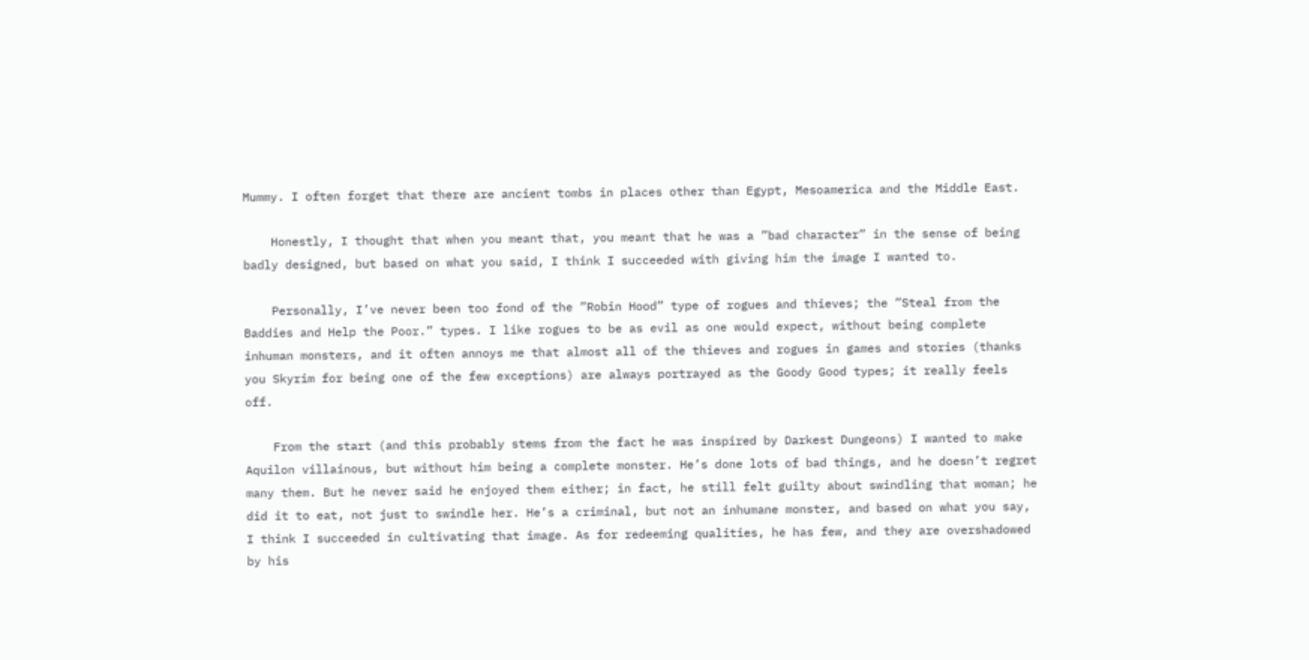Mummy. I often forget that there are ancient tombs in places other than Egypt, Mesoamerica and the Middle East.

    Honestly, I thought that when you meant that, you meant that he was a ”bad character” in the sense of being badly designed, but based on what you said, I think I succeeded with giving him the image I wanted to.

    Personally, I’ve never been too fond of the ”Robin Hood” type of rogues and thieves; the ”Steal from the Baddies and Help the Poor.” types. I like rogues to be as evil as one would expect, without being complete inhuman monsters, and it often annoys me that almost all of the thieves and rogues in games and stories (thanks you Skyrim for being one of the few exceptions) are always portrayed as the Goody Good types; it really feels off.

    From the start (and this probably stems from the fact he was inspired by Darkest Dungeons) I wanted to make Aquilon villainous, but without him being a complete monster. He’s done lots of bad things, and he doesn’t regret many them. But he never said he enjoyed them either; in fact, he still felt guilty about swindling that woman; he did it to eat, not just to swindle her. He’s a criminal, but not an inhumane monster, and based on what you say, I think I succeeded in cultivating that image. As for redeeming qualities, he has few, and they are overshadowed by his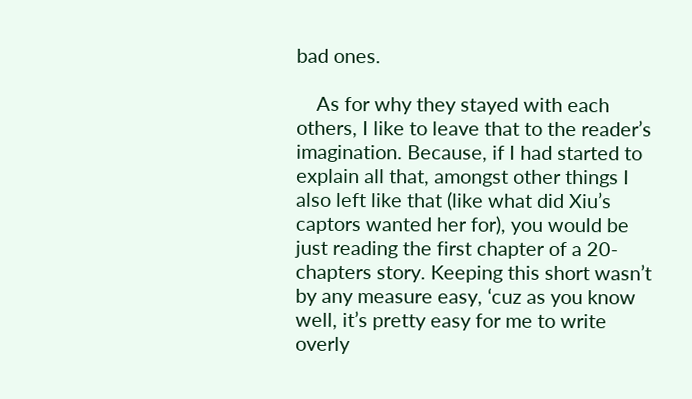bad ones.

    As for why they stayed with each others, I like to leave that to the reader’s imagination. Because, if I had started to explain all that, amongst other things I also left like that (like what did Xiu’s captors wanted her for), you would be just reading the first chapter of a 20-chapters story. Keeping this short wasn’t by any measure easy, ‘cuz as you know well, it’s pretty easy for me to write overly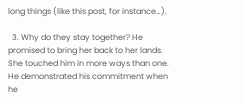long things (like this post, for instance…).

  3. Why do they stay together? He promised to bring her back to her lands. She touched him in more ways than one. He demonstrated his commitment when he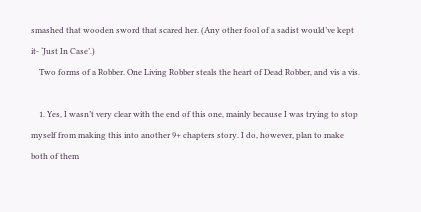smashed that wooden sword that scared her. (Any other fool of a sadist would’ve kept it- ‘Just In Case’.)
    Two forms of a Robber. One Living Robber steals the heart of Dead Robber, and vis a vis.

    1. Yes, I wasn’t very clear with the end of this one, mainly because I was trying to stop myself from making this into another 9+ chapters story. I do, however, plan to make both of them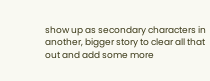show up as secondary characters in another, bigger story to clear all that out and add some more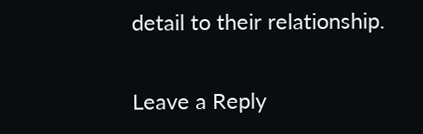detail to their relationship.

Leave a Reply